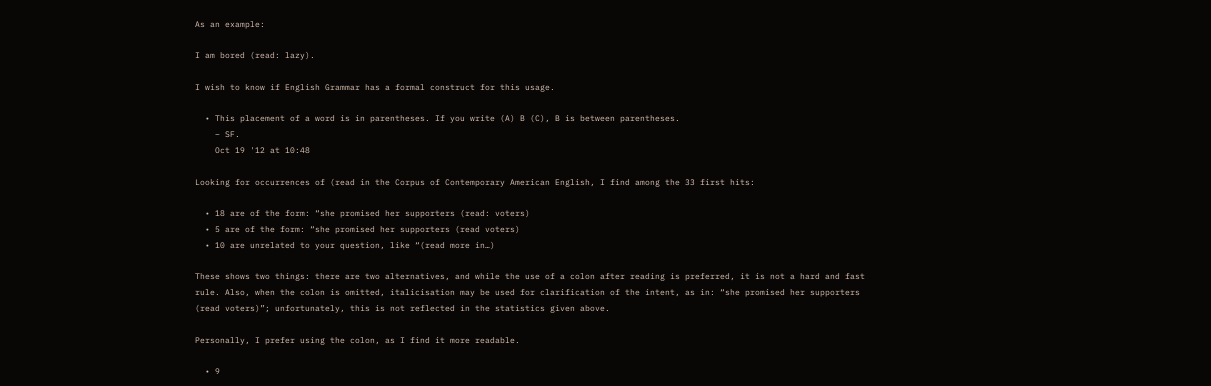As an example:

I am bored (read: lazy).

I wish to know if English Grammar has a formal construct for this usage.

  • This placement of a word is in parentheses. If you write (A) B (C), B is between parentheses.
    – SF.
    Oct 19 '12 at 10:48

Looking for occurrences of (read in the Corpus of Contemporary American English, I find among the 33 first hits:

  • 18 are of the form: “she promised her supporters (read: voters)
  • 5 are of the form: “she promised her supporters (read voters)
  • 10 are unrelated to your question, like “(read more in…)

These shows two things: there are two alternatives, and while the use of a colon after reading is preferred, it is not a hard and fast rule. Also, when the colon is omitted, italicisation may be used for clarification of the intent, as in: “she promised her supporters (read voters)”; unfortunately, this is not reflected in the statistics given above.

Personally, I prefer using the colon, as I find it more readable.

  • 9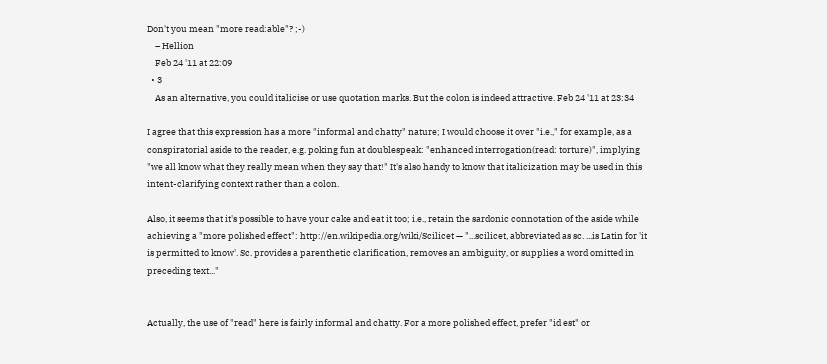Don't you mean "more read:able"? ;-)
    – Hellion
    Feb 24 '11 at 22:09
  • 3
    As an alternative, you could italicise or use quotation marks. But the colon is indeed attractive. Feb 24 '11 at 23:34

I agree that this expression has a more "informal and chatty" nature; I would choose it over "i.e.," for example, as a conspiratorial aside to the reader, e.g. poking fun at doublespeak: "enhanced interrogation(read: torture)", implying "we all know what they really mean when they say that!" It's also handy to know that italicization may be used in this intent-clarifying context rather than a colon.

Also, it seems that it's possible to have your cake and eat it too; i.e., retain the sardonic connotation of the aside while achieving a "more polished effect": http://en.wikipedia.org/wiki/Scilicet — "...scilicet, abbreviated as sc. ...is Latin for 'it is permitted to know'. Sc. provides a parenthetic clarification, removes an ambiguity, or supplies a word omitted in preceding text..."


Actually, the use of "read" here is fairly informal and chatty. For a more polished effect, prefer "id est" or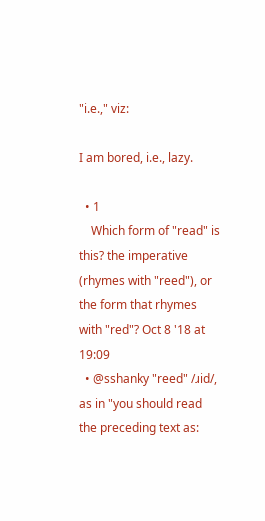"i.e.," viz:

I am bored, i.e., lazy.

  • 1
    Which form of "read" is this? the imperative (rhymes with "reed"), or the form that rhymes with "red"? Oct 8 '18 at 19:09
  • @sshanky "reed" /ɹid/, as in "you should read the preceding text as: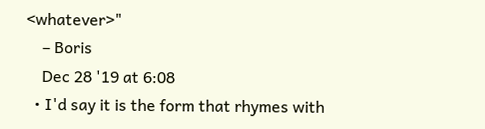<whatever>"
    – Boris
    Dec 28 '19 at 6:08
  • I'd say it is the form that rhymes with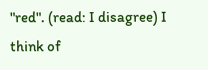"red". (read: I disagree) I think of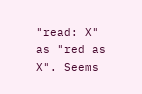"read: X" as "red as X". Seems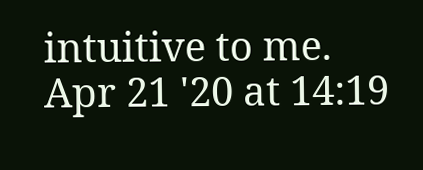intuitive to me. Apr 21 '20 at 14:19